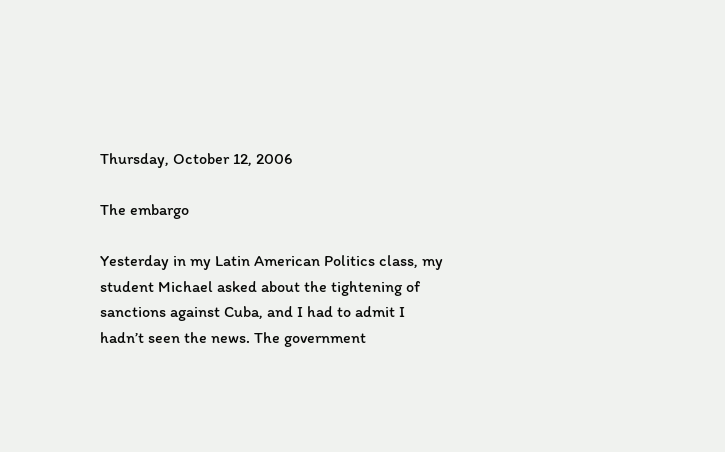Thursday, October 12, 2006

The embargo

Yesterday in my Latin American Politics class, my student Michael asked about the tightening of sanctions against Cuba, and I had to admit I hadn’t seen the news. The government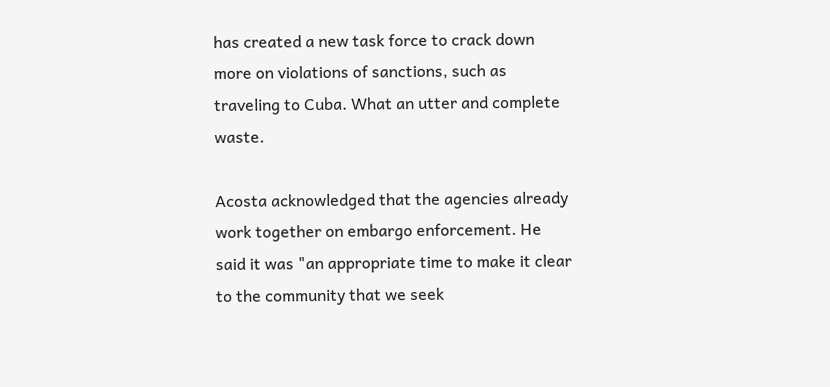has created a new task force to crack down more on violations of sanctions, such as traveling to Cuba. What an utter and complete waste.

Acosta acknowledged that the agencies already work together on embargo enforcement. He said it was "an appropriate time to make it clear to the community that we seek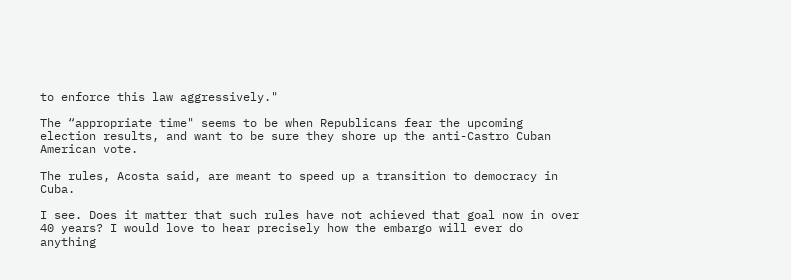to enforce this law aggressively."

The “appropriate time" seems to be when Republicans fear the upcoming election results, and want to be sure they shore up the anti-Castro Cuban American vote.

The rules, Acosta said, are meant to speed up a transition to democracy in Cuba.

I see. Does it matter that such rules have not achieved that goal now in over 40 years? I would love to hear precisely how the embargo will ever do anything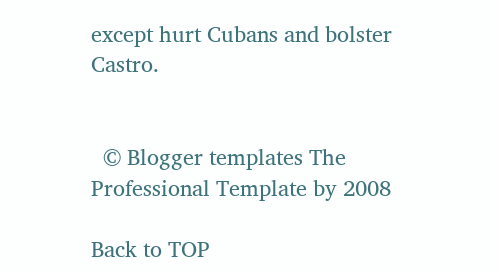except hurt Cubans and bolster Castro.


  © Blogger templates The Professional Template by 2008

Back to TOP